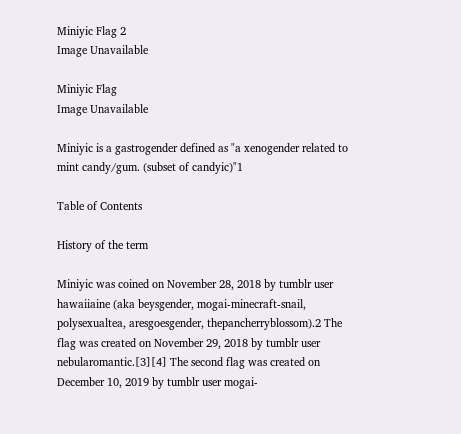Miniyic Flag 2
Image Unavailable

Miniyic Flag
Image Unavailable

Miniyic is a gastrogender defined as "a xenogender related to mint candy/gum. (subset of candyic)"1

Table of Contents

History of the term

Miniyic was coined on November 28, 2018 by tumblr user hawaiiaine (aka beysgender, mogai-minecraft-snail, polysexualtea, aresgoesgender, thepancherryblossom).2 The flag was created on November 29, 2018 by tumblr user nebularomantic.[3][4] The second flag was created on December 10, 2019 by tumblr user mogai-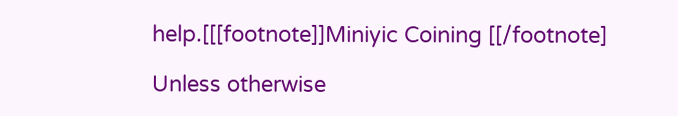help.[[[footnote]]Miniyic Coining [[/footnote]

Unless otherwise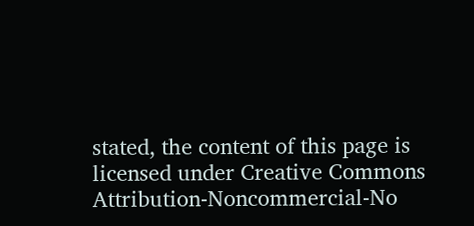stated, the content of this page is licensed under Creative Commons Attribution-Noncommercial-No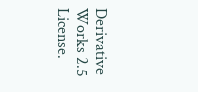Derivative Works 2.5 License.